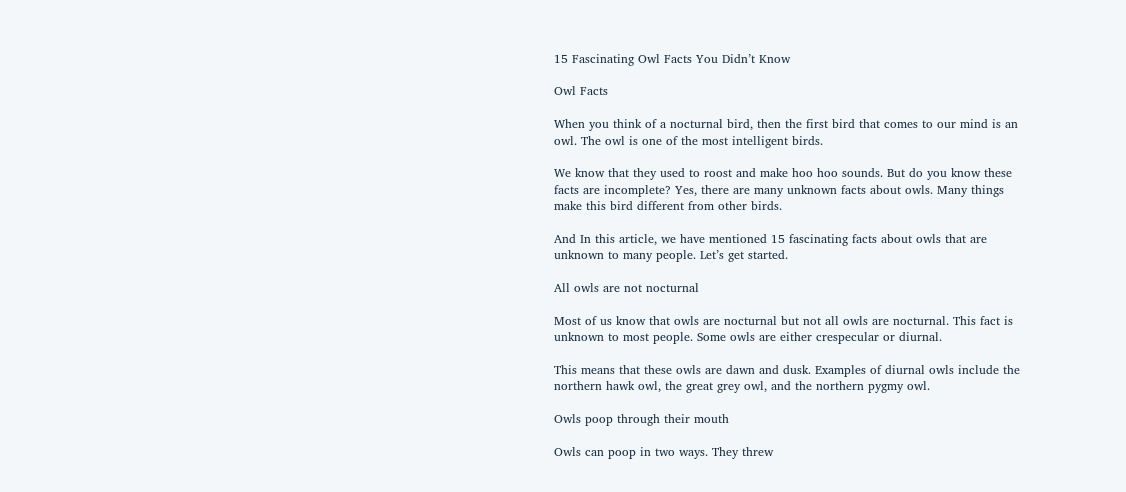15 Fascinating Owl Facts You Didn’t Know

Owl Facts

When you think of a nocturnal bird, then the first bird that comes to our mind is an owl. The owl is one of the most intelligent birds.

We know that they used to roost and make hoo hoo sounds. But do you know these facts are incomplete? Yes, there are many unknown facts about owls. Many things make this bird different from other birds.

And In this article, we have mentioned 15 fascinating facts about owls that are unknown to many people. Let’s get started.

All owls are not nocturnal

Most of us know that owls are nocturnal but not all owls are nocturnal. This fact is unknown to most people. Some owls are either crespecular or diurnal.

This means that these owls are dawn and dusk. Examples of diurnal owls include the northern hawk owl, the great grey owl, and the northern pygmy owl.

Owls poop through their mouth

Owls can poop in two ways. They threw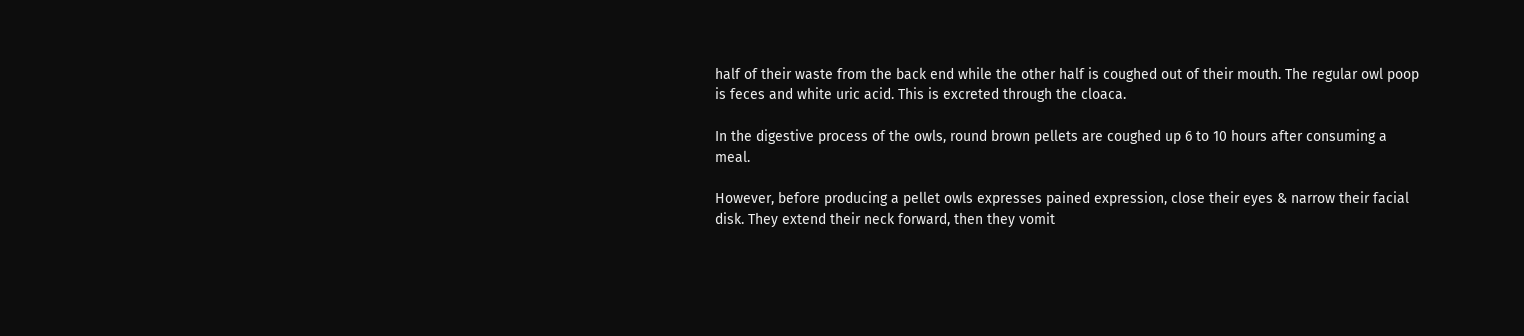half of their waste from the back end while the other half is coughed out of their mouth. The regular owl poop is feces and white uric acid. This is excreted through the cloaca.

In the digestive process of the owls, round brown pellets are coughed up 6 to 10 hours after consuming a meal.

However, before producing a pellet owls expresses pained expression, close their eyes & narrow their facial disk. They extend their neck forward, then they vomit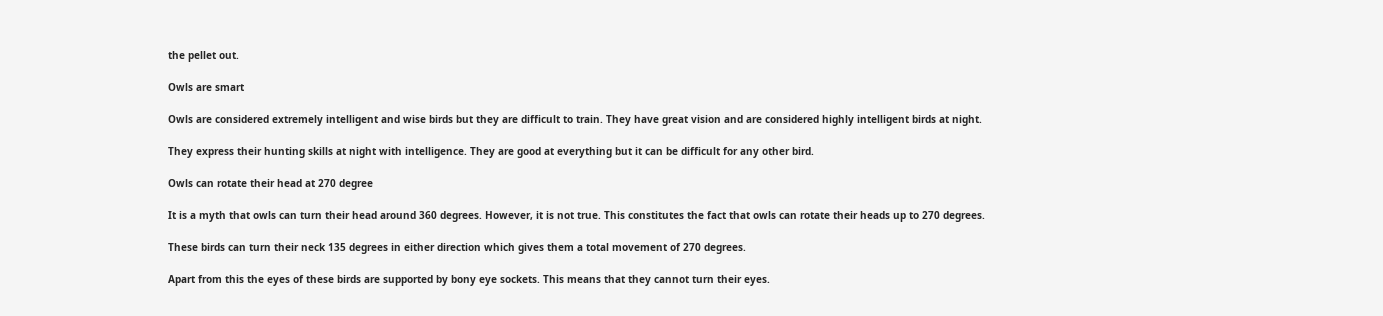the pellet out.

Owls are smart

Owls are considered extremely intelligent and wise birds but they are difficult to train. They have great vision and are considered highly intelligent birds at night.

They express their hunting skills at night with intelligence. They are good at everything but it can be difficult for any other bird.

Owls can rotate their head at 270 degree

It is a myth that owls can turn their head around 360 degrees. However, it is not true. This constitutes the fact that owls can rotate their heads up to 270 degrees.

These birds can turn their neck 135 degrees in either direction which gives them a total movement of 270 degrees.

Apart from this the eyes of these birds are supported by bony eye sockets. This means that they cannot turn their eyes.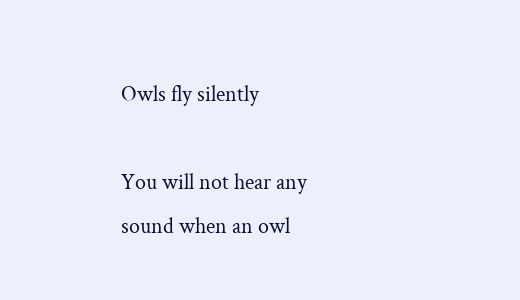Owls fly silently

You will not hear any sound when an owl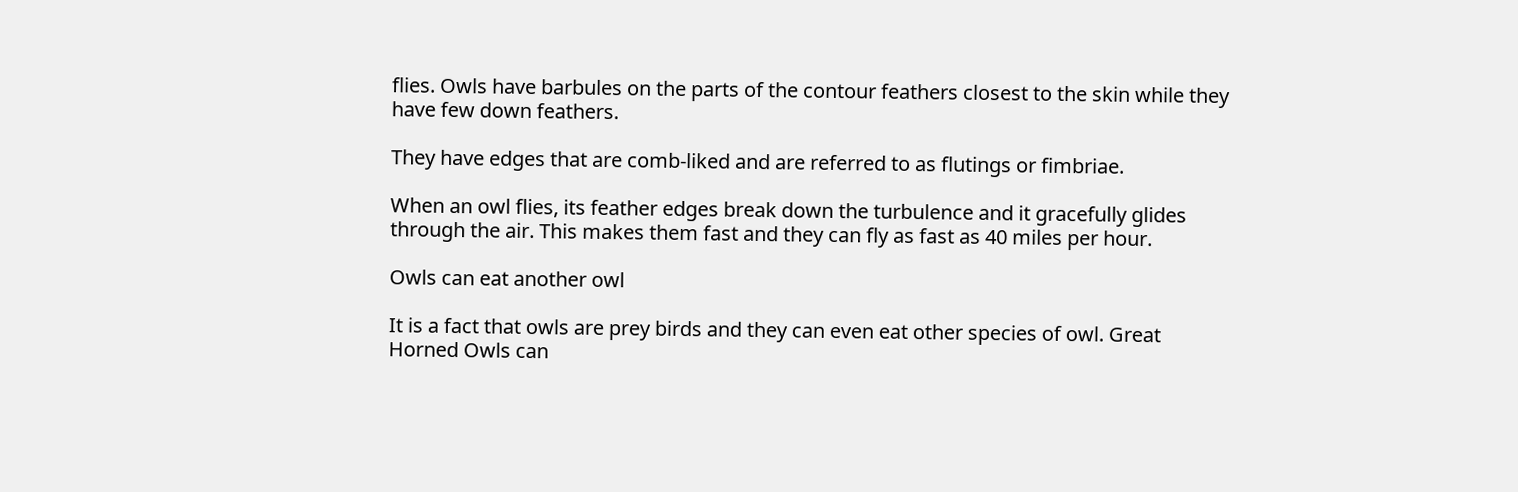flies. Owls have barbules on the parts of the contour feathers closest to the skin while they have few down feathers.

They have edges that are comb-liked and are referred to as flutings or fimbriae.

When an owl flies, its feather edges break down the turbulence and it gracefully glides through the air. This makes them fast and they can fly as fast as 40 miles per hour.

Owls can eat another owl

It is a fact that owls are prey birds and they can even eat other species of owl. Great Horned Owls can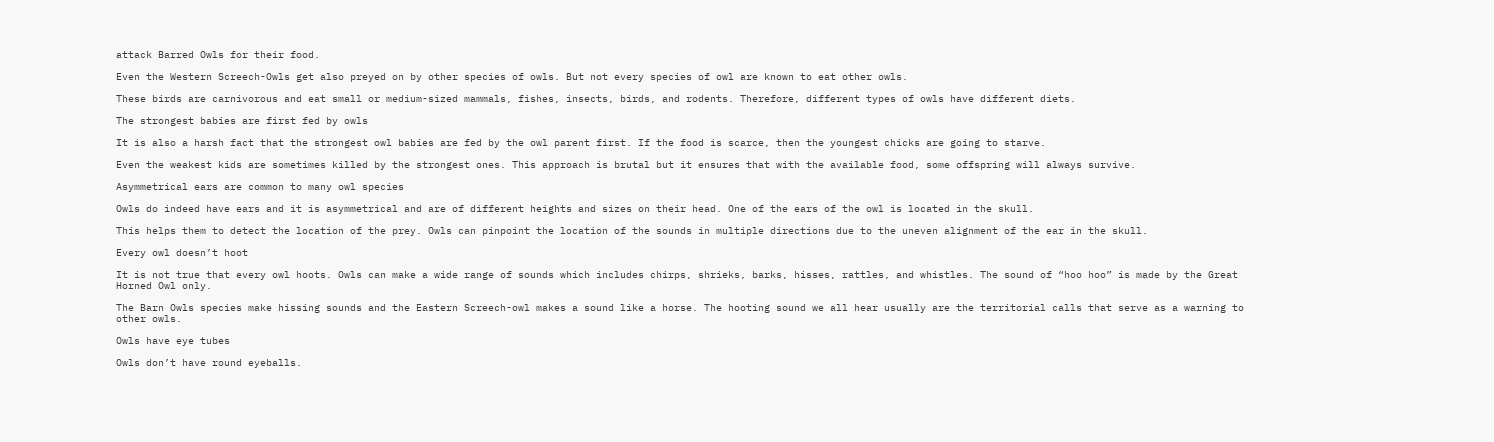attack Barred Owls for their food.

Even the Western Screech-Owls get also preyed on by other species of owls. But not every species of owl are known to eat other owls.

These birds are carnivorous and eat small or medium-sized mammals, fishes, insects, birds, and rodents. Therefore, different types of owls have different diets.

The strongest babies are first fed by owls

It is also a harsh fact that the strongest owl babies are fed by the owl parent first. If the food is scarce, then the youngest chicks are going to starve.

Even the weakest kids are sometimes killed by the strongest ones. This approach is brutal but it ensures that with the available food, some offspring will always survive.

Asymmetrical ears are common to many owl species

Owls do indeed have ears and it is asymmetrical and are of different heights and sizes on their head. One of the ears of the owl is located in the skull.

This helps them to detect the location of the prey. Owls can pinpoint the location of the sounds in multiple directions due to the uneven alignment of the ear in the skull.

Every owl doesn’t hoot

It is not true that every owl hoots. Owls can make a wide range of sounds which includes chirps, shrieks, barks, hisses, rattles, and whistles. The sound of “hoo hoo” is made by the Great Horned Owl only.

The Barn Owls species make hissing sounds and the Eastern Screech-owl makes a sound like a horse. The hooting sound we all hear usually are the territorial calls that serve as a warning to other owls.

Owls have eye tubes

Owls don’t have round eyeballs.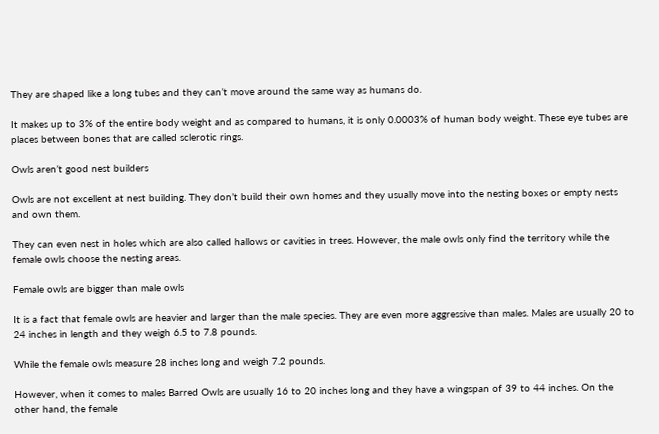They are shaped like a long tubes and they can’t move around the same way as humans do.

It makes up to 3% of the entire body weight and as compared to humans, it is only 0.0003% of human body weight. These eye tubes are places between bones that are called sclerotic rings.

Owls aren’t good nest builders

Owls are not excellent at nest building. They don’t build their own homes and they usually move into the nesting boxes or empty nests and own them.

They can even nest in holes which are also called hallows or cavities in trees. However, the male owls only find the territory while the female owls choose the nesting areas.

Female owls are bigger than male owls

It is a fact that female owls are heavier and larger than the male species. They are even more aggressive than males. Males are usually 20 to 24 inches in length and they weigh 6.5 to 7.8 pounds.

While the female owls measure 28 inches long and weigh 7.2 pounds.

However, when it comes to males Barred Owls are usually 16 to 20 inches long and they have a wingspan of 39 to 44 inches. On the other hand, the female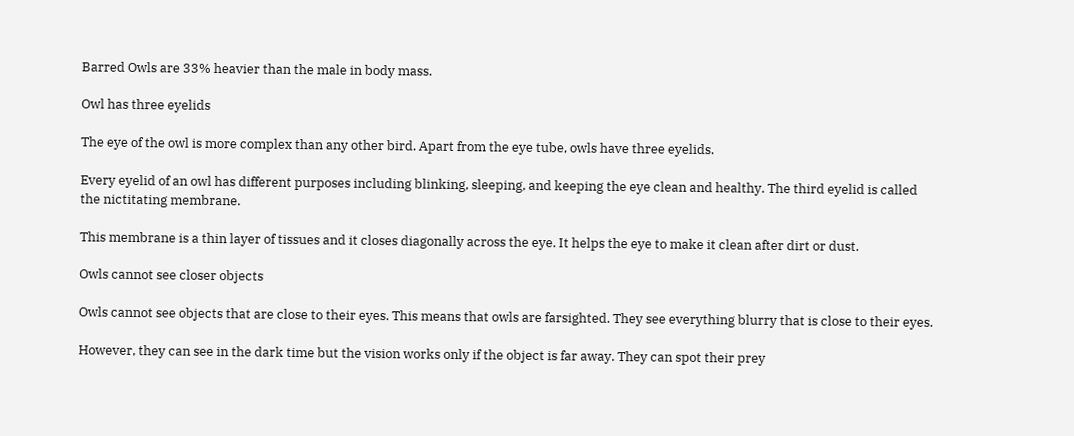Barred Owls are 33% heavier than the male in body mass.

Owl has three eyelids

The eye of the owl is more complex than any other bird. Apart from the eye tube, owls have three eyelids.

Every eyelid of an owl has different purposes including blinking, sleeping, and keeping the eye clean and healthy. The third eyelid is called the nictitating membrane.

This membrane is a thin layer of tissues and it closes diagonally across the eye. It helps the eye to make it clean after dirt or dust.

Owls cannot see closer objects

Owls cannot see objects that are close to their eyes. This means that owls are farsighted. They see everything blurry that is close to their eyes.

However, they can see in the dark time but the vision works only if the object is far away. They can spot their prey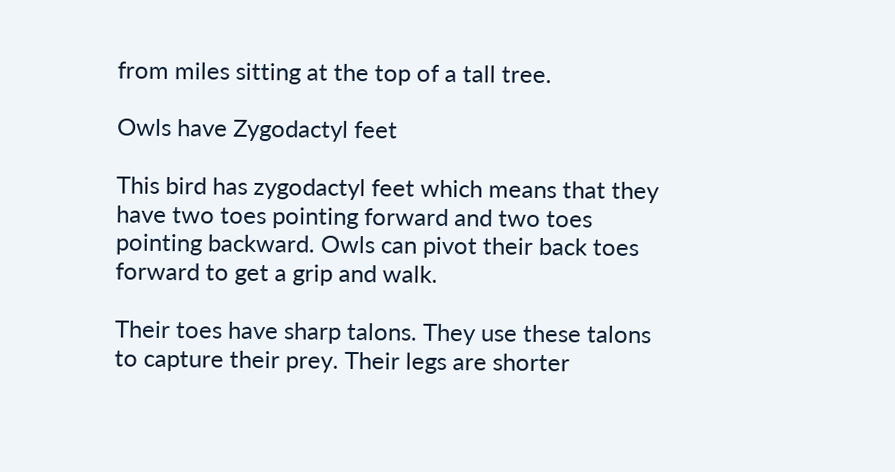from miles sitting at the top of a tall tree.

Owls have Zygodactyl feet

This bird has zygodactyl feet which means that they have two toes pointing forward and two toes pointing backward. Owls can pivot their back toes forward to get a grip and walk.

Their toes have sharp talons. They use these talons to capture their prey. Their legs are shorter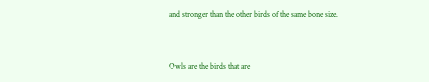and stronger than the other birds of the same bone size.


Owls are the birds that are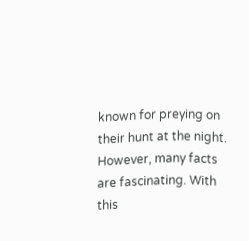known for preying on their hunt at the night. However, many facts are fascinating. With this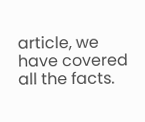article, we have covered all the facts.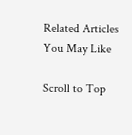Related Articles You May Like

Scroll to Top